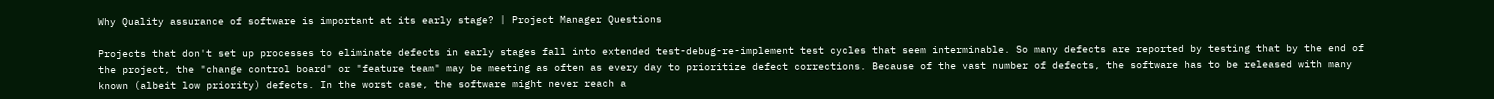Why Quality assurance of software is important at its early stage? | Project Manager Questions

Projects that don't set up processes to eliminate defects in early stages fall into extended test-debug-re-implement test cycles that seem interminable. So many defects are reported by testing that by the end of the project, the "change control board" or "feature team" may be meeting as often as every day to prioritize defect corrections. Because of the vast number of defects, the software has to be released with many known (albeit low priority) defects. In the worst case, the software might never reach a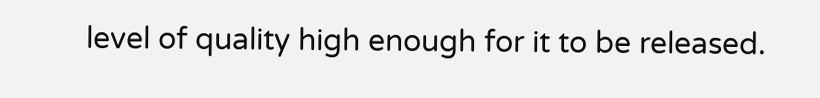level of quality high enough for it to be released.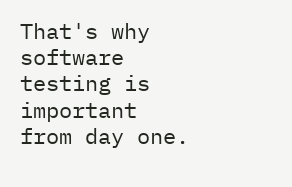That's why software testing is important from day one.